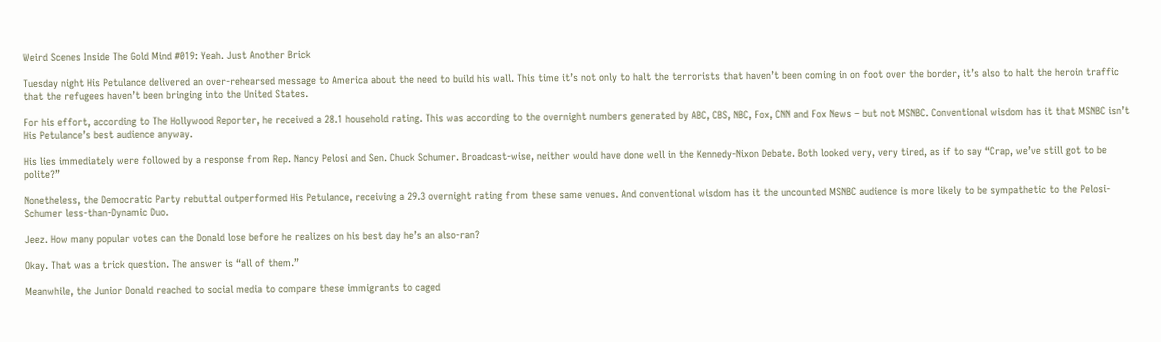Weird Scenes Inside The Gold Mind #019: Yeah. Just Another Brick

Tuesday night His Petulance delivered an over-rehearsed message to America about the need to build his wall. This time it’s not only to halt the terrorists that haven’t been coming in on foot over the border, it’s also to halt the heroin traffic that the refugees haven’t been bringing into the United States.

For his effort, according to The Hollywood Reporter, he received a 28.1 household rating. This was according to the overnight numbers generated by ABC, CBS, NBC, Fox, CNN and Fox News – but not MSNBC. Conventional wisdom has it that MSNBC isn’t His Petulance’s best audience anyway.

His lies immediately were followed by a response from Rep. Nancy Pelosi and Sen. Chuck Schumer. Broadcast-wise, neither would have done well in the Kennedy-Nixon Debate. Both looked very, very tired, as if to say “Crap, we’ve still got to be polite?”

Nonetheless, the Democratic Party rebuttal outperformed His Petulance, receiving a 29.3 overnight rating from these same venues. And conventional wisdom has it the uncounted MSNBC audience is more likely to be sympathetic to the Pelosi-Schumer less-than-Dynamic Duo.

Jeez. How many popular votes can the Donald lose before he realizes on his best day he’s an also-ran?

Okay. That was a trick question. The answer is “all of them.”

Meanwhile, the Junior Donald reached to social media to compare these immigrants to caged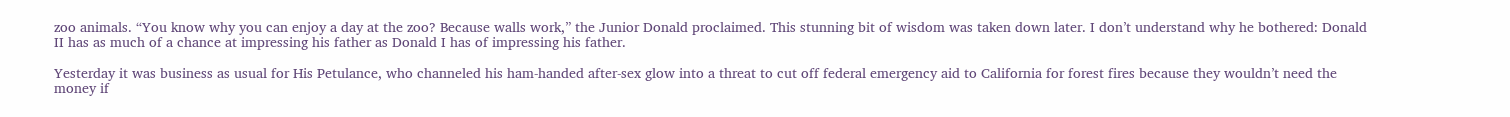zoo animals. “You know why you can enjoy a day at the zoo? Because walls work,” the Junior Donald proclaimed. This stunning bit of wisdom was taken down later. I don’t understand why he bothered: Donald II has as much of a chance at impressing his father as Donald I has of impressing his father.

Yesterday it was business as usual for His Petulance, who channeled his ham-handed after-sex glow into a threat to cut off federal emergency aid to California for forest fires because they wouldn’t need the money if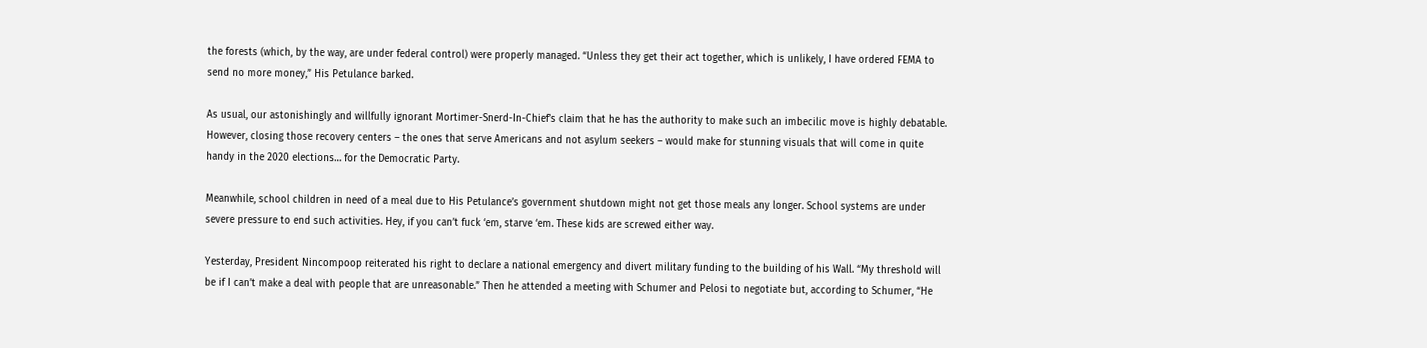the forests (which, by the way, are under federal control) were properly managed. “Unless they get their act together, which is unlikely, I have ordered FEMA to send no more money,” His Petulance barked.

As usual, our astonishingly and willfully ignorant Mortimer-Snerd-In-Chief’s claim that he has the authority to make such an imbecilic move is highly debatable. However, closing those recovery centers – the ones that serve Americans and not asylum seekers – would make for stunning visuals that will come in quite handy in the 2020 elections… for the Democratic Party.

Meanwhile, school children in need of a meal due to His Petulance’s government shutdown might not get those meals any longer. School systems are under severe pressure to end such activities. Hey, if you can’t fuck ‘em, starve ‘em. These kids are screwed either way.

Yesterday, President Nincompoop reiterated his right to declare a national emergency and divert military funding to the building of his Wall. “My threshold will be if I can’t make a deal with people that are unreasonable.” Then he attended a meeting with Schumer and Pelosi to negotiate but, according to Schumer, “He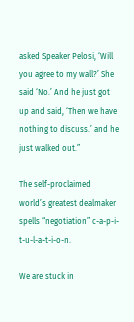asked Speaker Pelosi, ‘Will you agree to my wall?’ She said ‘No.’ And he just got up and said, ‘Then we have nothing to discuss.’ and he just walked out.”

The self-proclaimed world’s greatest dealmaker spells “negotiation” c-a-p-i-t-u-l-a-t-i-o-n.

We are stuck in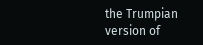the Trumpian version of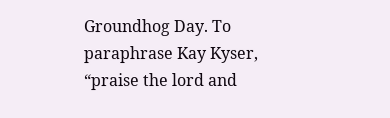Groundhog Day. To paraphrase Kay Kyser, “praise the lord and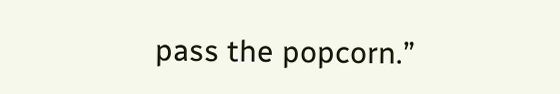pass the popcorn.”